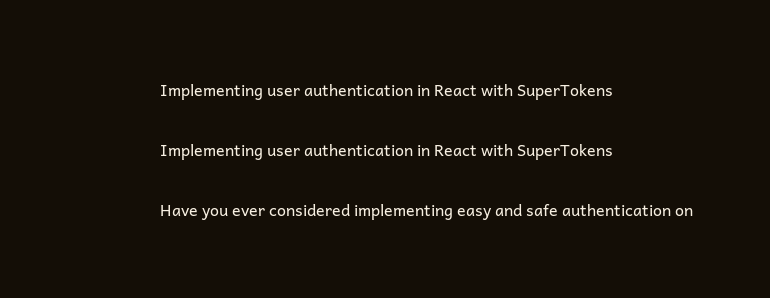Implementing user authentication in React with SuperTokens

Implementing user authentication in React with SuperTokens

Have you ever considered implementing easy and safe authentication on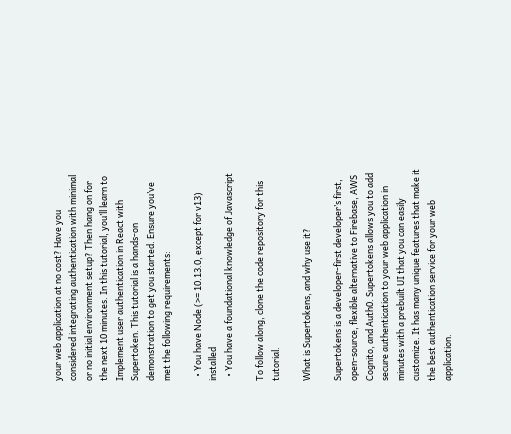your web application at no cost? Have you considered integrating authentication with minimal or no initial environment setup? Then hang on for the next 10 minutes. In this tutorial, you’ll learn to Implement user authentication in React with Supertoken. This tutorial is a hands-on demonstration to get you started. Ensure you’ve met the following requirements:

  • You have Node (>= 10.13.0, except for v13) installed
  • You have a foundational knowledge of Javascript

To follow along, clone the code repository for this tutorial.

What is Supertokens, and why use it?

Supertokens is a developer-first developer’s first, open-source, flexible alternative to Firebase, AWS Cognito, and Auth0. Supertokens allows you to add secure authentication to your web application in minutes with a prebuilt UI that you can easily customize. It has many unique features that make it the best authentication service for your web application.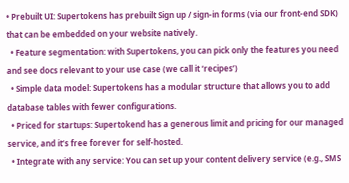• Prebuilt UI: Supertokens has prebuilt Sign up / sign-in forms (via our front-end SDK) that can be embedded on your website natively.
  • Feature segmentation: with Supertokens, you can pick only the features you need and see docs relevant to your use case (we call it ‘recipes’)
  • Simple data model: Supertokens has a modular structure that allows you to add database tables with fewer configurations.
  • Priced for startups: Supertokend has a generous limit and pricing for our managed service, and it’s free forever for self-hosted.
  • Integrate with any service: You can set up your content delivery service (e.g., SMS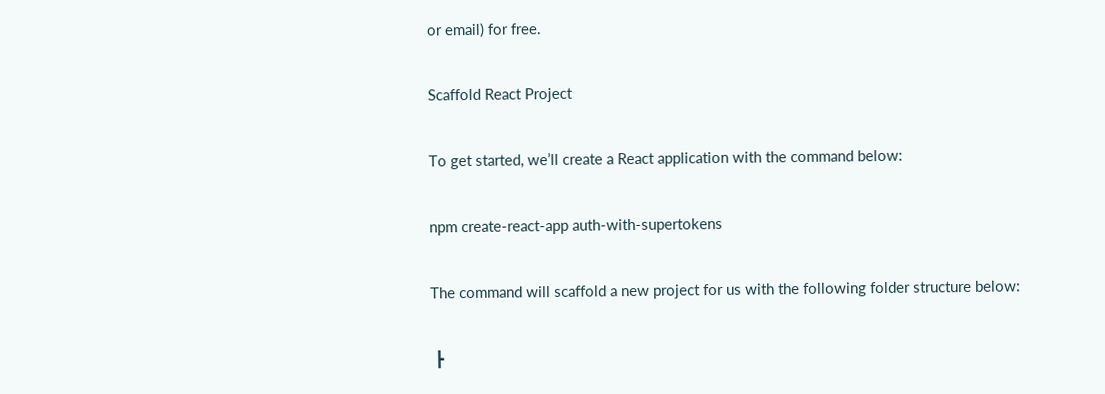or email) for free.

Scaffold React Project

To get started, we’ll create a React application with the command below:

npm create-react-app auth-with-supertokens

The command will scaffold a new project for us with the following folder structure below:

 ┣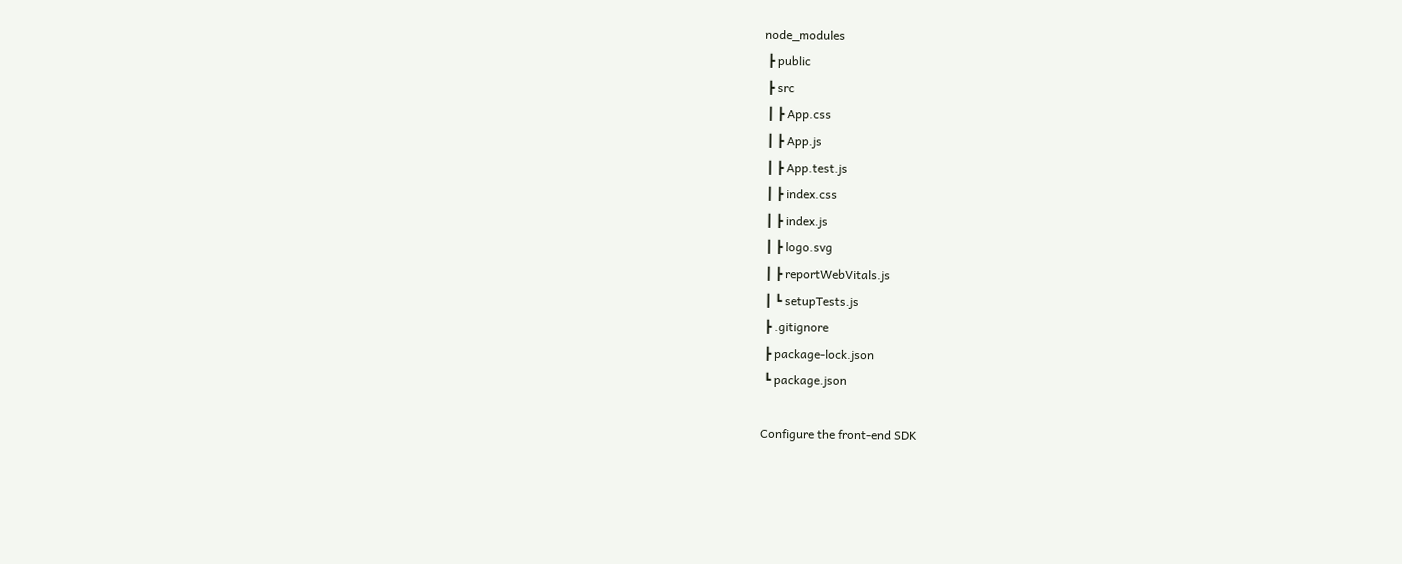node_modules
 ┣ public
 ┣ src
 ┃ ┣ App.css
 ┃ ┣ App.js
 ┃ ┣ App.test.js
 ┃ ┣ index.css
 ┃ ┣ index.js
 ┃ ┣ logo.svg
 ┃ ┣ reportWebVitals.js
 ┃ ┗ setupTests.js
 ┣ .gitignore
 ┣ package-lock.json
 ┗ package.json

Configure the front-end SDK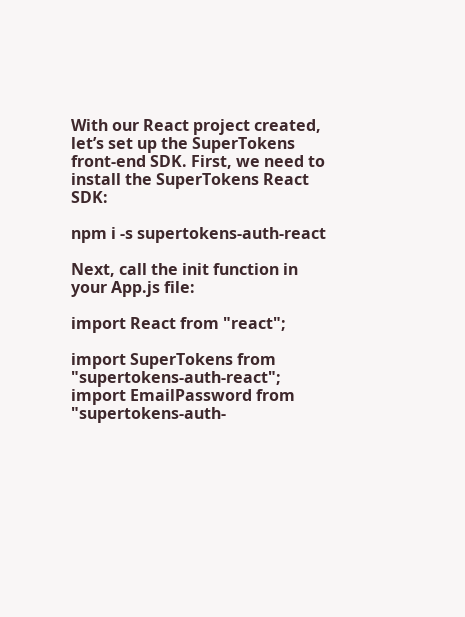With our React project created, let’s set up the SuperTokens front-end SDK. First, we need to install the SuperTokens React SDK:

npm i -s supertokens-auth-react

Next, call the init function in your App.js file:

import React from "react";

import SuperTokens from "supertokens-auth-react";
import EmailPassword from "supertokens-auth-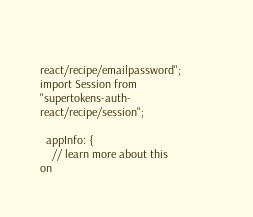react/recipe/emailpassword";
import Session from "supertokens-auth-react/recipe/session";

  appInfo: {
    // learn more about this on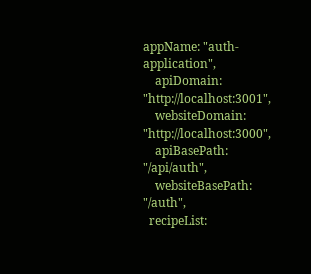appName: "auth-application",
    apiDomain: "http://localhost:3001",
    websiteDomain: "http://localhost:3000",
    apiBasePath: "/api/auth",
    websiteBasePath: "/auth",
  recipeList: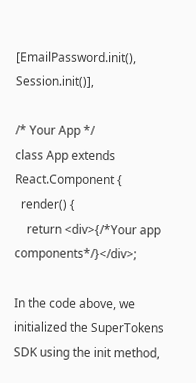[EmailPassword.init(), Session.init()],

/* Your App */
class App extends React.Component {
  render() {
    return <div>{/*Your app components*/}</div>;

In the code above, we initialized the SuperTokens SDK using the init method,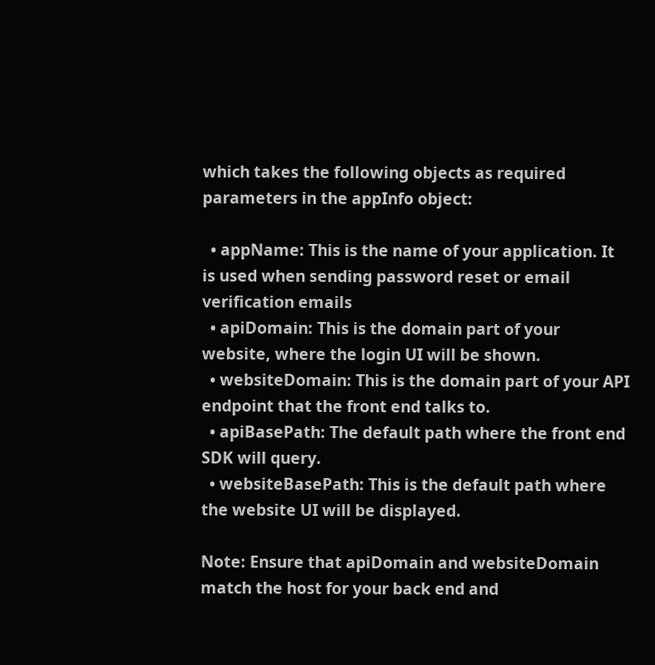which takes the following objects as required parameters in the appInfo object:

  • appName: This is the name of your application. It is used when sending password reset or email verification emails
  • apiDomain: This is the domain part of your website, where the login UI will be shown.
  • websiteDomain: This is the domain part of your API endpoint that the front end talks to.
  • apiBasePath: The default path where the front end SDK will query.
  • websiteBasePath: This is the default path where the website UI will be displayed.

Note: Ensure that apiDomain and websiteDomain match the host for your back end and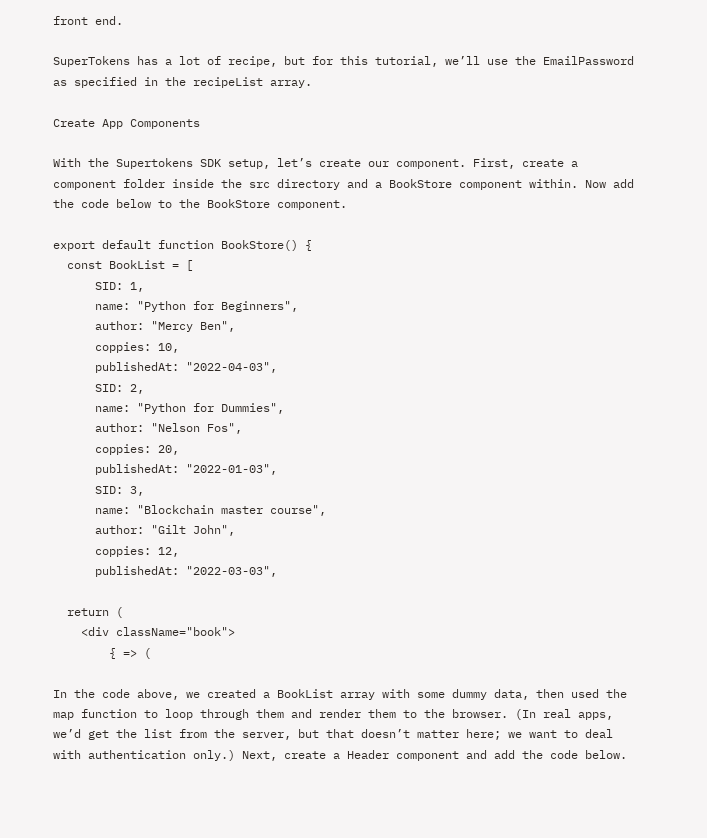front end.

SuperTokens has a lot of recipe, but for this tutorial, we’ll use the EmailPassword as specified in the recipeList array.

Create App Components

With the Supertokens SDK setup, let’s create our component. First, create a component folder inside the src directory and a BookStore component within. Now add the code below to the BookStore component.

export default function BookStore() {
  const BookList = [
      SID: 1,
      name: "Python for Beginners",
      author: "Mercy Ben",
      coppies: 10,
      publishedAt: "2022-04-03",
      SID: 2,
      name: "Python for Dummies",
      author: "Nelson Fos",
      coppies: 20,
      publishedAt: "2022-01-03",
      SID: 3,
      name: "Blockchain master course",
      author: "Gilt John",
      coppies: 12,
      publishedAt: "2022-03-03",

  return (
    <div className="book">
        { => (

In the code above, we created a BookList array with some dummy data, then used the map function to loop through them and render them to the browser. (In real apps, we’d get the list from the server, but that doesn’t matter here; we want to deal with authentication only.) Next, create a Header component and add the code below.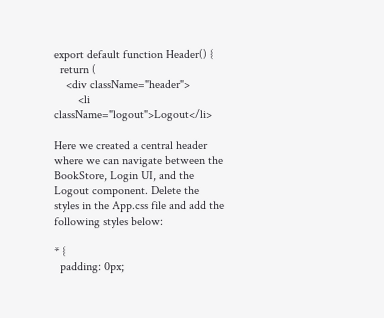export default function Header() {
  return (
    <div className="header">
        <li className="logout">Logout</li>

Here we created a central header where we can navigate between the BookStore, Login UI, and the Logout component. Delete the styles in the App.css file and add the following styles below:

* {
  padding: 0px;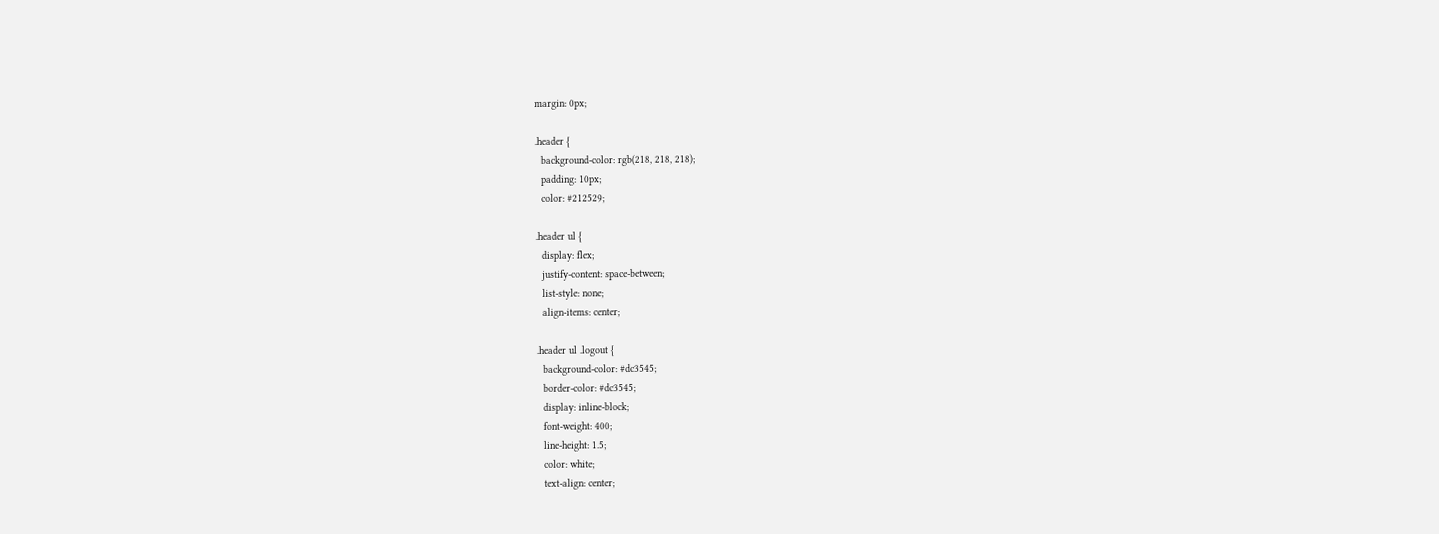margin: 0px;

.header {
  background-color: rgb(218, 218, 218);
  padding: 10px;
  color: #212529;

.header ul {
  display: flex;
  justify-content: space-between;
  list-style: none;
  align-items: center;

.header ul .logout {
  background-color: #dc3545;
  border-color: #dc3545;
  display: inline-block;
  font-weight: 400;
  line-height: 1.5;
  color: white;
  text-align: center;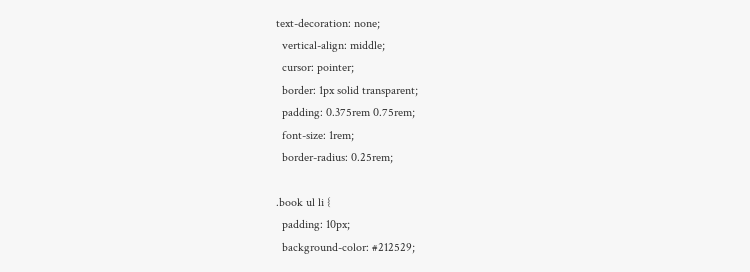text-decoration: none;
  vertical-align: middle;
  cursor: pointer;
  border: 1px solid transparent;
  padding: 0.375rem 0.75rem;
  font-size: 1rem;
  border-radius: 0.25rem;

.book ul li {
  padding: 10px;
  background-color: #212529;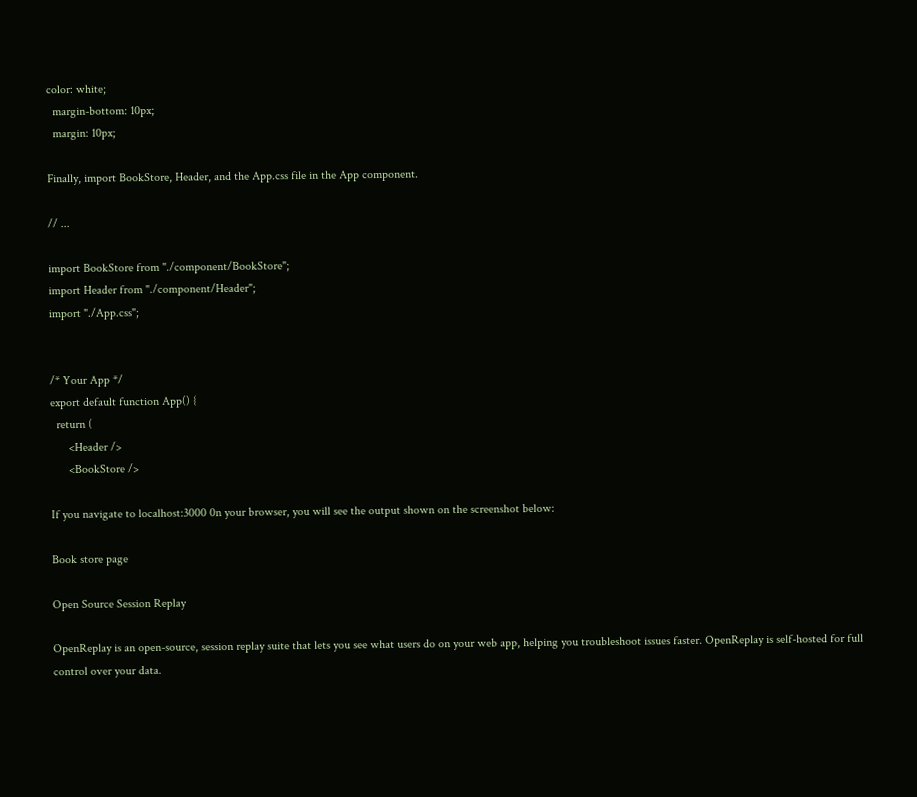color: white;
  margin-bottom: 10px;
  margin: 10px;

Finally, import BookStore, Header, and the App.css file in the App component.

// ...

import BookStore from "./component/BookStore";
import Header from "./component/Header";
import "./App.css";


/* Your App */
export default function App() {
  return (
      <Header />
      <BookStore />

If you navigate to localhost:3000 0n your browser, you will see the output shown on the screenshot below:

Book store page

Open Source Session Replay

OpenReplay is an open-source, session replay suite that lets you see what users do on your web app, helping you troubleshoot issues faster. OpenReplay is self-hosted for full control over your data.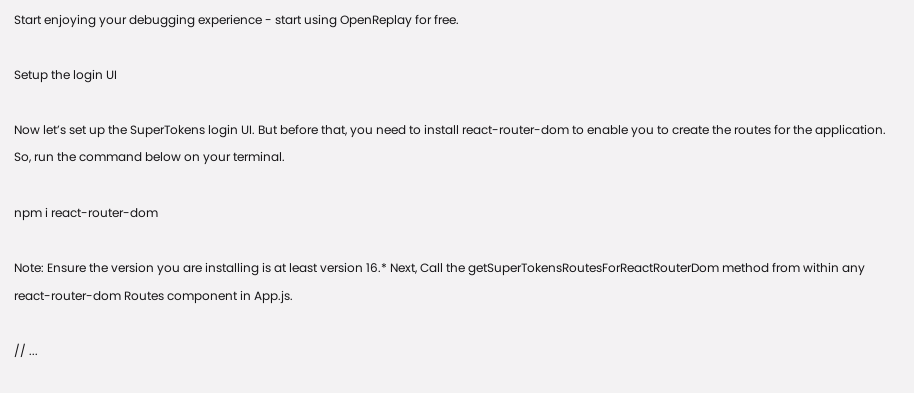Start enjoying your debugging experience - start using OpenReplay for free.

Setup the login UI

Now let’s set up the SuperTokens login UI. But before that, you need to install react-router-dom to enable you to create the routes for the application. So, run the command below on your terminal.

npm i react-router-dom

Note: Ensure the version you are installing is at least version 16.* Next, Call the getSuperTokensRoutesForReactRouterDom method from within any react-router-dom Routes component in App.js.

// ...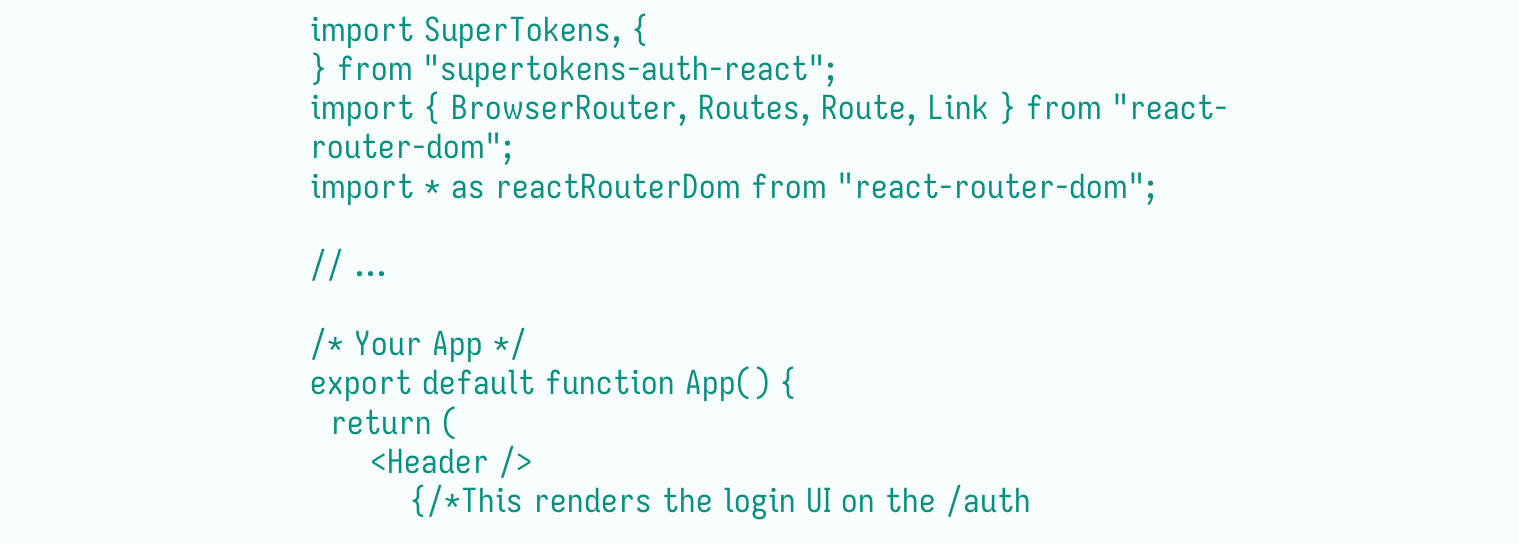import SuperTokens, {
} from "supertokens-auth-react";
import { BrowserRouter, Routes, Route, Link } from "react-router-dom";
import * as reactRouterDom from "react-router-dom";

// ...

/* Your App */
export default function App() {
  return (
      <Header />
          {/*This renders the login UI on the /auth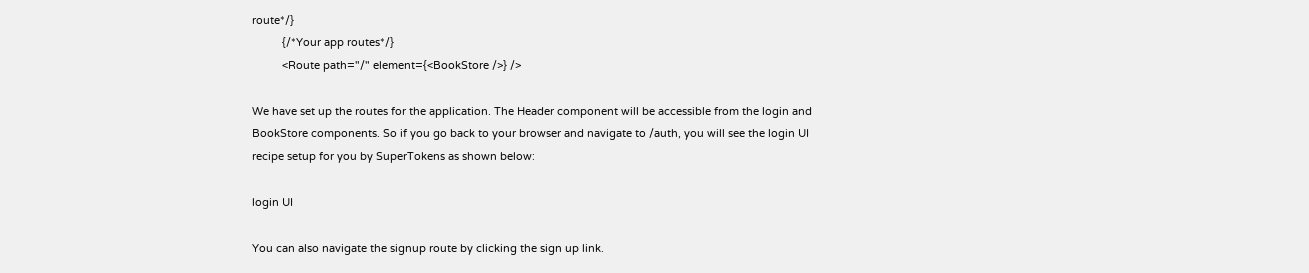route*/}
          {/*Your app routes*/}
          <Route path="/" element={<BookStore />} />

We have set up the routes for the application. The Header component will be accessible from the login and BookStore components. So if you go back to your browser and navigate to /auth, you will see the login UI recipe setup for you by SuperTokens as shown below:

login UI

You can also navigate the signup route by clicking the sign up link.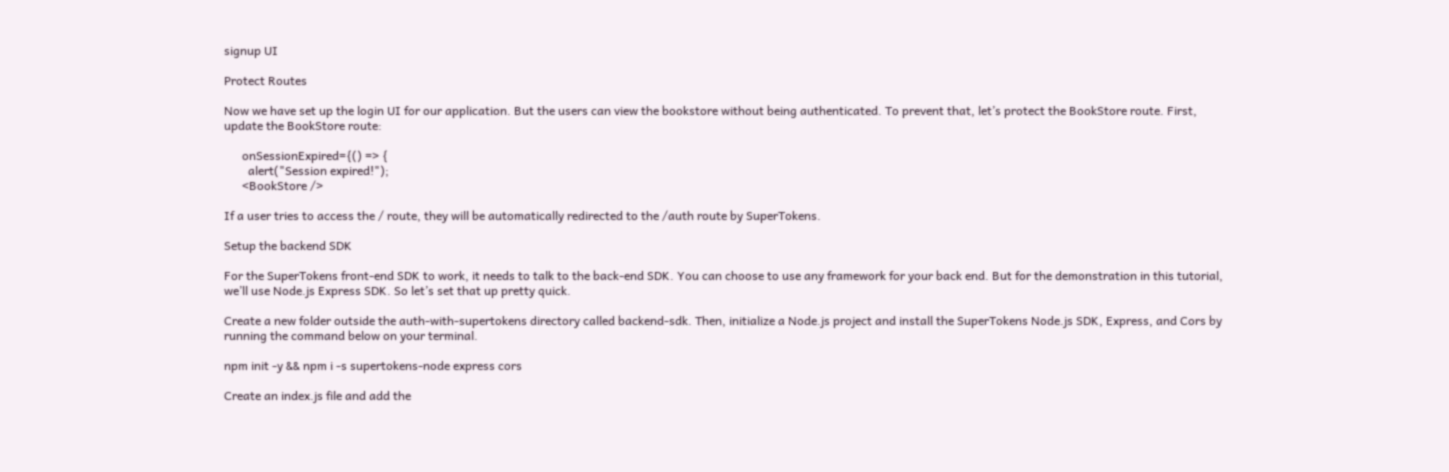signup UI

Protect Routes

Now we have set up the login UI for our application. But the users can view the bookstore without being authenticated. To prevent that, let’s protect the BookStore route. First, update the BookStore route:

      onSessionExpired={() => {
        alert("Session expired!");
      <BookStore />

If a user tries to access the / route, they will be automatically redirected to the /auth route by SuperTokens.

Setup the backend SDK

For the SuperTokens front-end SDK to work, it needs to talk to the back-end SDK. You can choose to use any framework for your back end. But for the demonstration in this tutorial, we’ll use Node.js Express SDK. So let’s set that up pretty quick.

Create a new folder outside the auth-with-supertokens directory called backend-sdk. Then, initialize a Node.js project and install the SuperTokens Node.js SDK, Express, and Cors by running the command below on your terminal.

npm init -y && npm i -s supertokens-node express cors

Create an index.js file and add the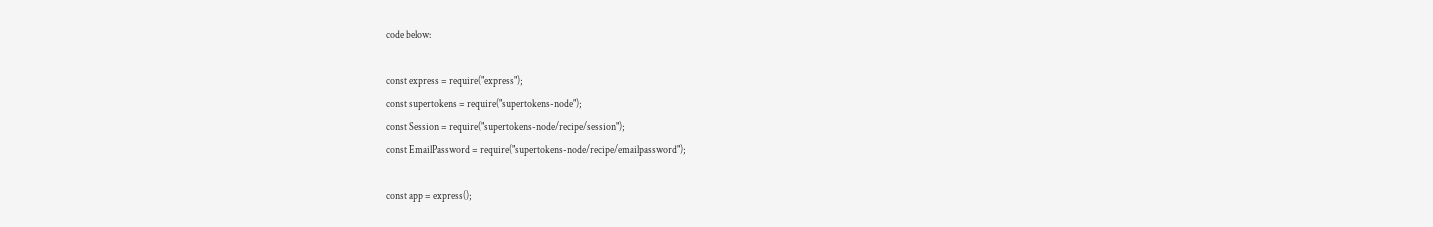code below:

const express = require("express");
const supertokens = require("supertokens-node");
const Session = require("supertokens-node/recipe/session");
const EmailPassword = require("supertokens-node/recipe/emailpassword");

const app = express();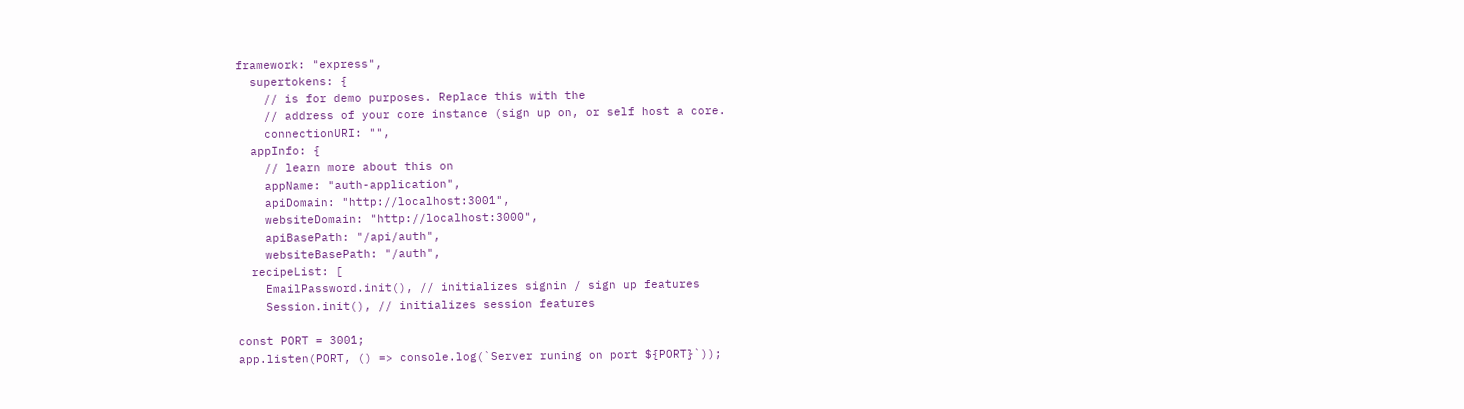framework: "express",
  supertokens: {
    // is for demo purposes. Replace this with the
    // address of your core instance (sign up on, or self host a core.
    connectionURI: "",
  appInfo: {
    // learn more about this on
    appName: "auth-application",
    apiDomain: "http://localhost:3001",
    websiteDomain: "http://localhost:3000",
    apiBasePath: "/api/auth",
    websiteBasePath: "/auth",
  recipeList: [
    EmailPassword.init(), // initializes signin / sign up features
    Session.init(), // initializes session features

const PORT = 3001;
app.listen(PORT, () => console.log(`Server runing on port ${PORT}`));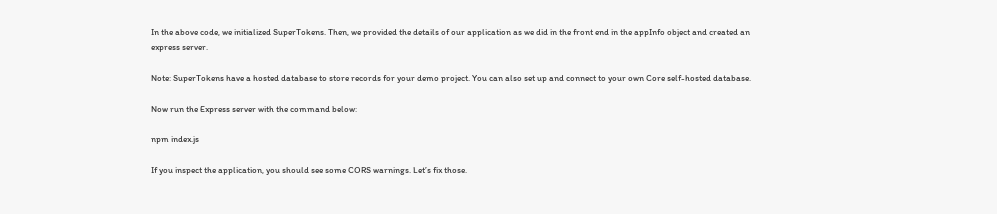In the above code, we initialized SuperTokens. Then, we provided the details of our application as we did in the front end in the appInfo object and created an express server.

Note: SuperTokens have a hosted database to store records for your demo project. You can also set up and connect to your own Core self-hosted database.

Now run the Express server with the command below:

npm index.js

If you inspect the application, you should see some CORS warnings. Let’s fix those.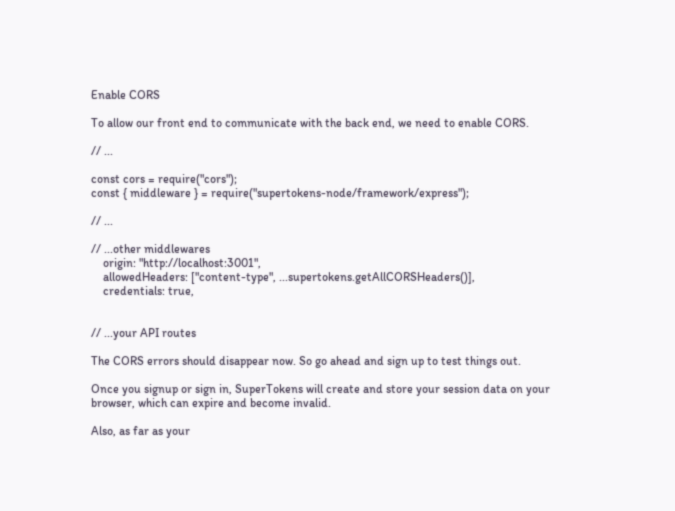Enable CORS

To allow our front end to communicate with the back end, we need to enable CORS.

// ...

const cors = require("cors");
const { middleware } = require("supertokens-node/framework/express");

// ...

// ...other middlewares
    origin: "http://localhost:3001",
    allowedHeaders: ["content-type", ...supertokens.getAllCORSHeaders()],
    credentials: true,


// ...your API routes

The CORS errors should disappear now. So go ahead and sign up to test things out.

Once you signup or sign in, SuperTokens will create and store your session data on your browser, which can expire and become invalid.

Also, as far as your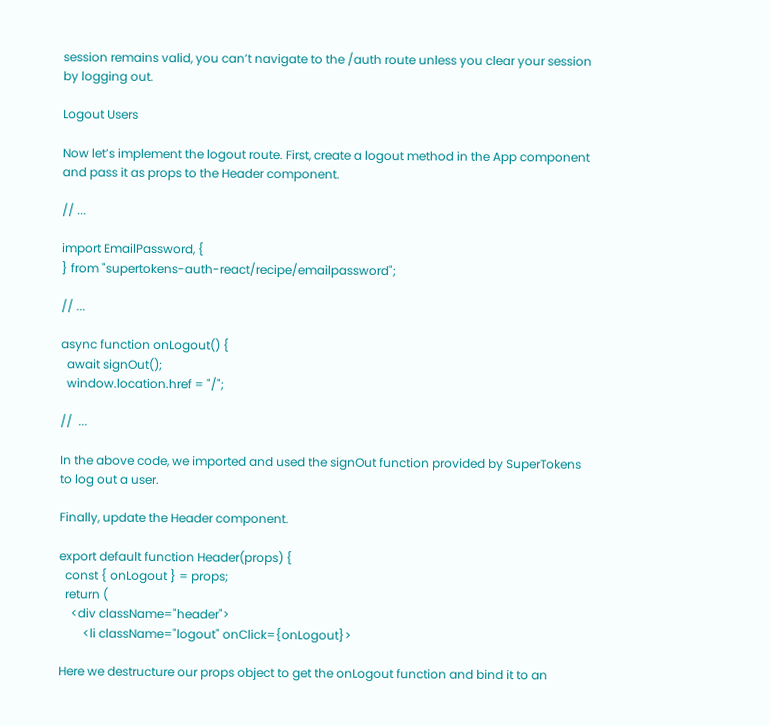session remains valid, you can’t navigate to the /auth route unless you clear your session by logging out.

Logout Users

Now let’s implement the logout route. First, create a logout method in the App component and pass it as props to the Header component.

// ...

import EmailPassword, {
} from "supertokens-auth-react/recipe/emailpassword";

// ...

async function onLogout() {
  await signOut();
  window.location.href = "/";

//  ...

In the above code, we imported and used the signOut function provided by SuperTokens to log out a user.

Finally, update the Header component.

export default function Header(props) {
  const { onLogout } = props;
  return (
    <div className="header">
        <li className="logout" onClick={onLogout}>

Here we destructure our props object to get the onLogout function and bind it to an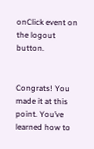onClick event on the logout button.


Congrats! You made it at this point. You’ve learned how to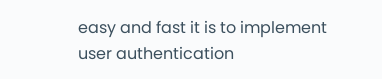easy and fast it is to implement user authentication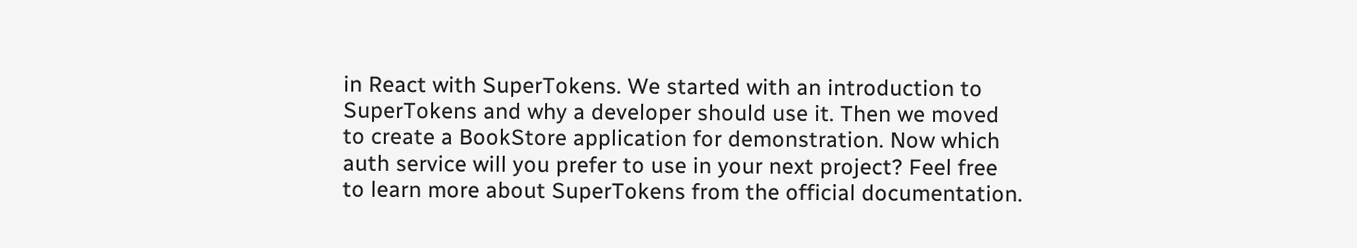in React with SuperTokens. We started with an introduction to SuperTokens and why a developer should use it. Then we moved to create a BookStore application for demonstration. Now which auth service will you prefer to use in your next project? Feel free to learn more about SuperTokens from the official documentation.